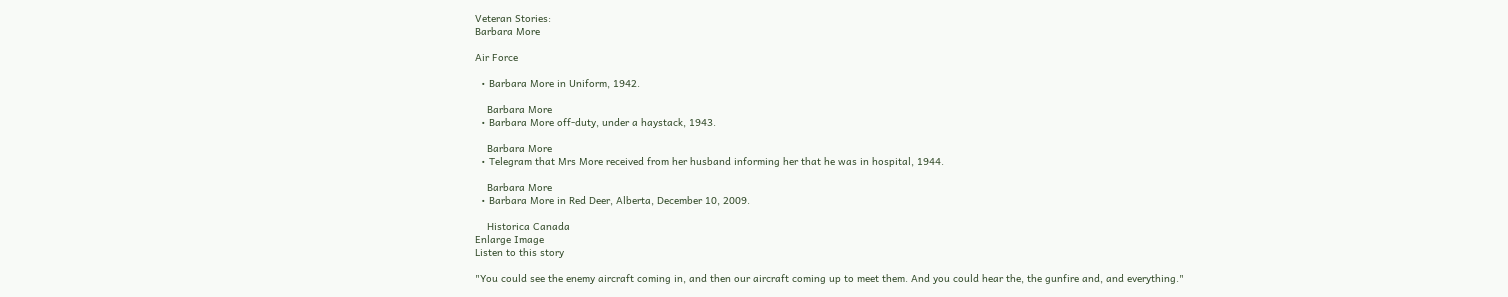Veteran Stories:
Barbara More

Air Force

  • Barbara More in Uniform, 1942.

    Barbara More
  • Barbara More off-duty, under a haystack, 1943.

    Barbara More
  • Telegram that Mrs More received from her husband informing her that he was in hospital, 1944.

    Barbara More
  • Barbara More in Red Deer, Alberta, December 10, 2009.

    Historica Canada
Enlarge Image
Listen to this story

"You could see the enemy aircraft coming in, and then our aircraft coming up to meet them. And you could hear the, the gunfire and, and everything."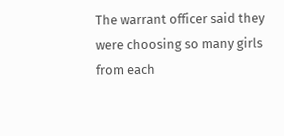The warrant officer said they were choosing so many girls from each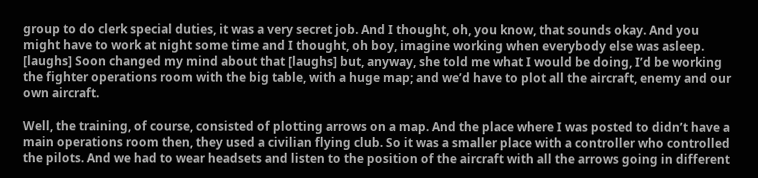group to do clerk special duties, it was a very secret job. And I thought, oh, you know, that sounds okay. And you might have to work at night some time and I thought, oh boy, imagine working when everybody else was asleep. [laughs] Soon changed my mind about that [laughs] but, anyway, she told me what I would be doing, I’d be working the fighter operations room with the big table, with a huge map; and we’d have to plot all the aircraft, enemy and our own aircraft.

Well, the training, of course, consisted of plotting arrows on a map. And the place where I was posted to didn’t have a main operations room then, they used a civilian flying club. So it was a smaller place with a controller who controlled the pilots. And we had to wear headsets and listen to the position of the aircraft with all the arrows going in different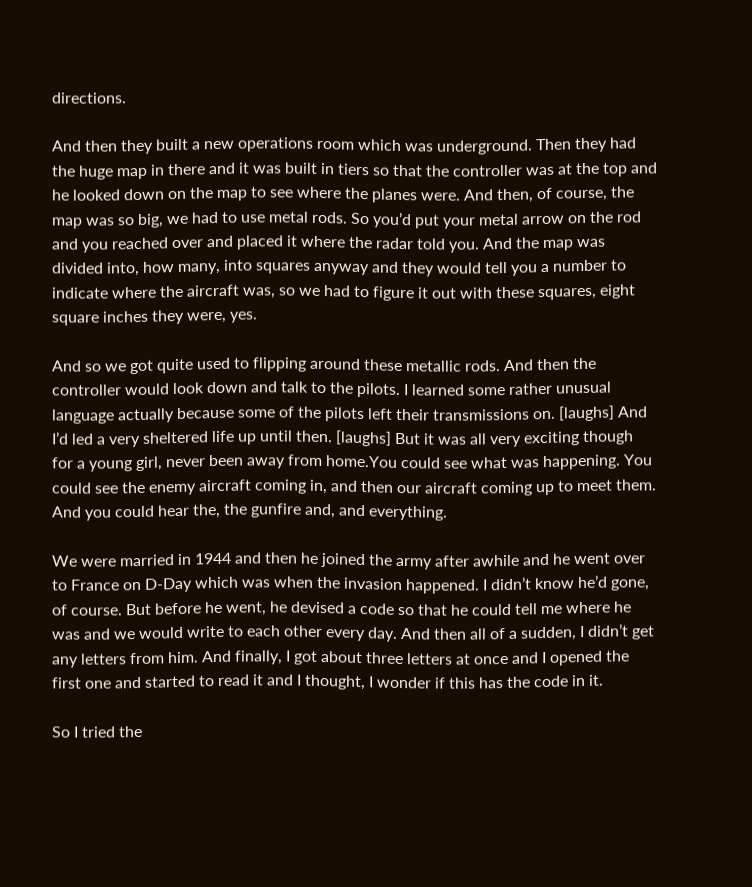directions.

And then they built a new operations room which was underground. Then they had the huge map in there and it was built in tiers so that the controller was at the top and he looked down on the map to see where the planes were. And then, of course, the map was so big, we had to use metal rods. So you’d put your metal arrow on the rod and you reached over and placed it where the radar told you. And the map was divided into, how many, into squares anyway and they would tell you a number to indicate where the aircraft was, so we had to figure it out with these squares, eight square inches they were, yes.

And so we got quite used to flipping around these metallic rods. And then the controller would look down and talk to the pilots. I learned some rather unusual language actually because some of the pilots left their transmissions on. [laughs] And I’d led a very sheltered life up until then. [laughs] But it was all very exciting though for a young girl, never been away from home.You could see what was happening. You could see the enemy aircraft coming in, and then our aircraft coming up to meet them. And you could hear the, the gunfire and, and everything.

We were married in 1944 and then he joined the army after awhile and he went over to France on D-Day which was when the invasion happened. I didn’t know he’d gone, of course. But before he went, he devised a code so that he could tell me where he was and we would write to each other every day. And then all of a sudden, I didn’t get any letters from him. And finally, I got about three letters at once and I opened the first one and started to read it and I thought, I wonder if this has the code in it.

So I tried the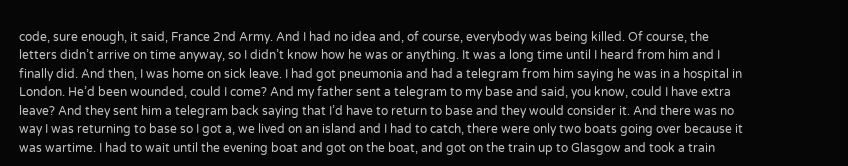code, sure enough, it said, France 2nd Army. And I had no idea and, of course, everybody was being killed. Of course, the letters didn’t arrive on time anyway, so I didn’t know how he was or anything. It was a long time until I heard from him and I finally did. And then, I was home on sick leave. I had got pneumonia and had a telegram from him saying he was in a hospital in London. He’d been wounded, could I come? And my father sent a telegram to my base and said, you know, could I have extra leave? And they sent him a telegram back saying that I’d have to return to base and they would consider it. And there was no way I was returning to base so I got a, we lived on an island and I had to catch, there were only two boats going over because it was wartime. I had to wait until the evening boat and got on the boat, and got on the train up to Glasgow and took a train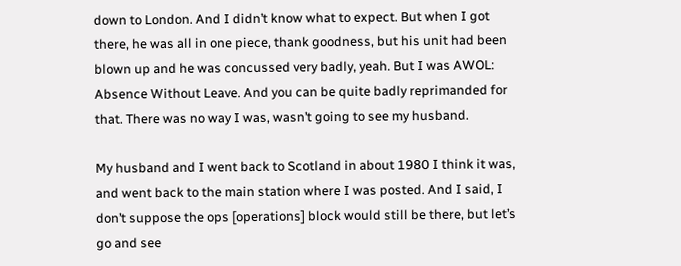down to London. And I didn’t know what to expect. But when I got there, he was all in one piece, thank goodness, but his unit had been blown up and he was concussed very badly, yeah. But I was AWOL: Absence Without Leave. And you can be quite badly reprimanded for that. There was no way I was, wasn’t going to see my husband.

My husband and I went back to Scotland in about 1980 I think it was, and went back to the main station where I was posted. And I said, I don’t suppose the ops [operations] block would still be there, but let’s go and see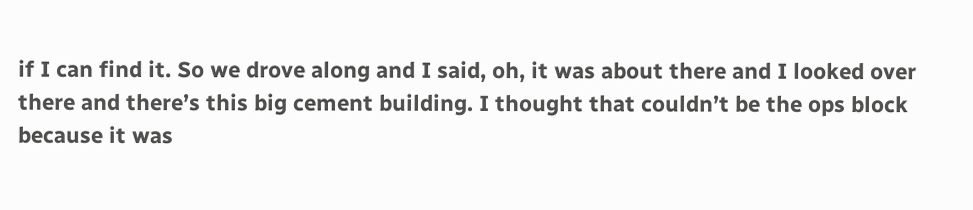if I can find it. So we drove along and I said, oh, it was about there and I looked over there and there’s this big cement building. I thought that couldn’t be the ops block because it was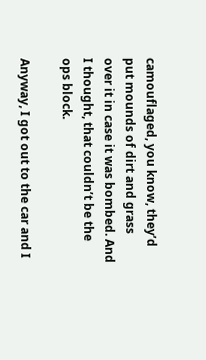camouflaged, you know, they’d put mounds of dirt and grass over it in case it was bombed. And I thought, that couldn’t be the ops block.

Anyway, I got out to the car and I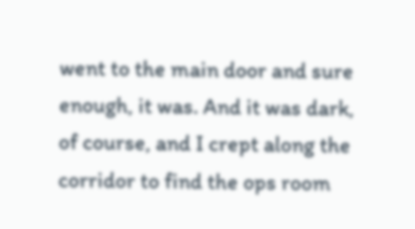went to the main door and sure enough, it was. And it was dark, of course, and I crept along the corridor to find the ops room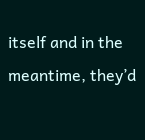itself and in the meantime, they’d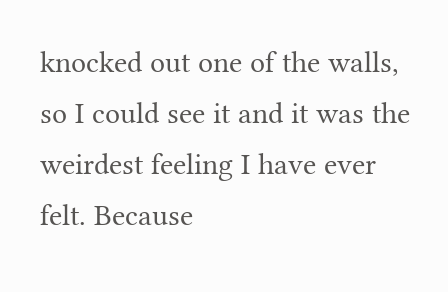knocked out one of the walls, so I could see it and it was the weirdest feeling I have ever felt. Because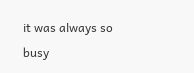it was always so busy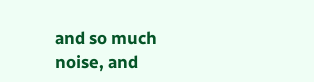and so much noise, and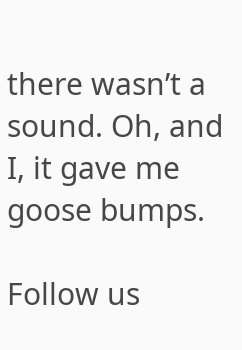there wasn’t a sound. Oh, and I, it gave me goose bumps.

Follow us